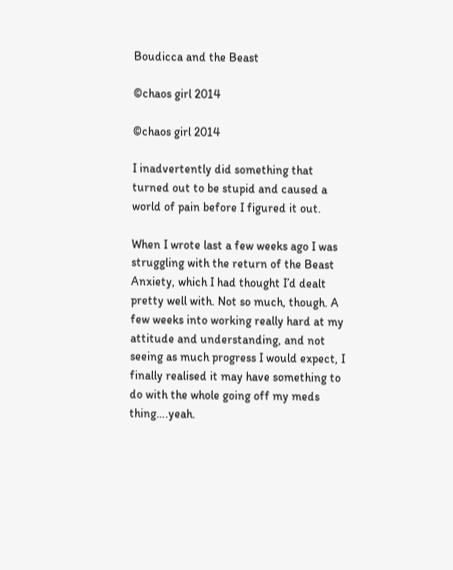Boudicca and the Beast

©chaos girl 2014

©chaos girl 2014

I inadvertently did something that turned out to be stupid and caused a world of pain before I figured it out.

When I wrote last a few weeks ago I was struggling with the return of the Beast Anxiety, which I had thought I’d dealt pretty well with. Not so much, though. A few weeks into working really hard at my attitude and understanding, and not seeing as much progress I would expect, I finally realised it may have something to do with the whole going off my meds thing….yeah.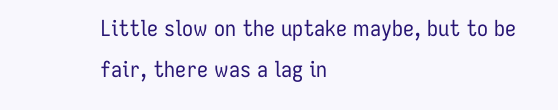Little slow on the uptake maybe, but to be fair, there was a lag in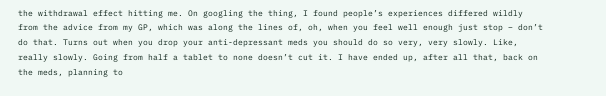the withdrawal effect hitting me. On googling the thing, I found people’s experiences differed wildly from the advice from my GP, which was along the lines of, oh, when you feel well enough just stop – don’t do that. Turns out when you drop your anti-depressant meds you should do so very, very slowly. Like, really slowly. Going from half a tablet to none doesn’t cut it. I have ended up, after all that, back on the meds, planning to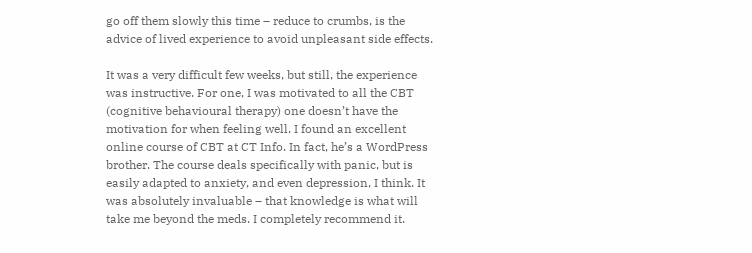go off them slowly this time – reduce to crumbs, is the advice of lived experience to avoid unpleasant side effects.

It was a very difficult few weeks, but still, the experience was instructive. For one, I was motivated to all the CBT (cognitive behavioural therapy) one doesn’t have the motivation for when feeling well. I found an excellent online course of CBT at CT Info. In fact, he’s a WordPress brother. The course deals specifically with panic, but is easily adapted to anxiety, and even depression, I think. It was absolutely invaluable – that knowledge is what will take me beyond the meds. I completely recommend it.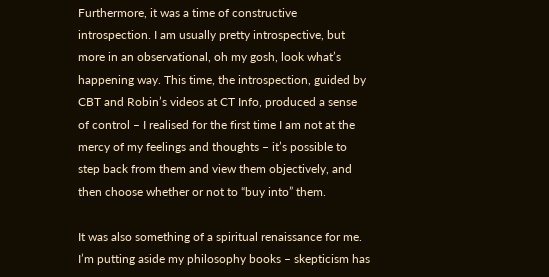Furthermore, it was a time of constructive introspection. I am usually pretty introspective, but more in an observational, oh my gosh, look what’s happening way. This time, the introspection, guided by CBT and Robin’s videos at CT Info, produced a sense of control – I realised for the first time I am not at the mercy of my feelings and thoughts – it’s possible to step back from them and view them objectively, and then choose whether or not to “buy into” them.

It was also something of a spiritual renaissance for me. I’m putting aside my philosophy books – skepticism has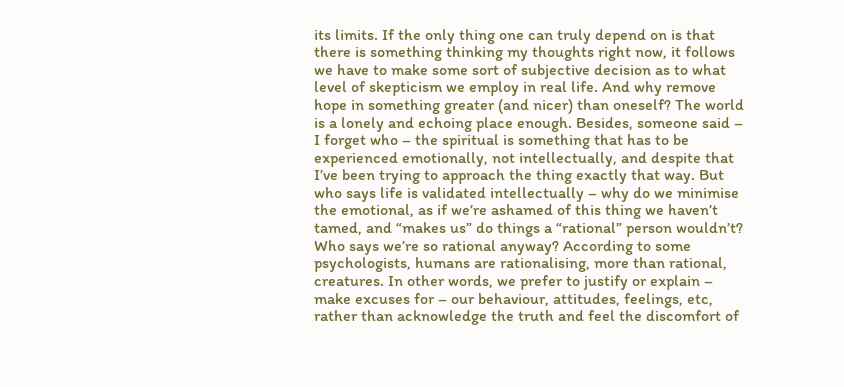its limits. If the only thing one can truly depend on is that there is something thinking my thoughts right now, it follows we have to make some sort of subjective decision as to what level of skepticism we employ in real life. And why remove hope in something greater (and nicer) than oneself? The world is a lonely and echoing place enough. Besides, someone said – I forget who – the spiritual is something that has to be experienced emotionally, not intellectually, and despite that I’ve been trying to approach the thing exactly that way. But who says life is validated intellectually – why do we minimise the emotional, as if we’re ashamed of this thing we haven’t tamed, and “makes us” do things a “rational” person wouldn’t? Who says we’re so rational anyway? According to some psychologists, humans are rationalising, more than rational, creatures. In other words, we prefer to justify or explain – make excuses for – our behaviour, attitudes, feelings, etc, rather than acknowledge the truth and feel the discomfort of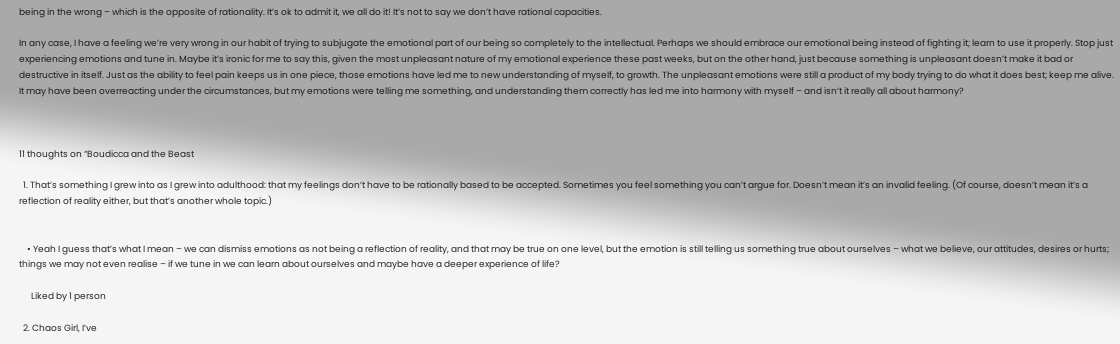being in the wrong – which is the opposite of rationality. It’s ok to admit it, we all do it! It’s not to say we don’t have rational capacities.

In any case, I have a feeling we’re very wrong in our habit of trying to subjugate the emotional part of our being so completely to the intellectual. Perhaps we should embrace our emotional being instead of fighting it; learn to use it properly. Stop just experiencing emotions and tune in. Maybe it’s ironic for me to say this, given the most unpleasant nature of my emotional experience these past weeks, but on the other hand, just because something is unpleasant doesn’t make it bad or destructive in itself. Just as the ability to feel pain keeps us in one piece, those emotions have led me to new understanding of myself, to growth. The unpleasant emotions were still a product of my body trying to do what it does best; keep me alive. It may have been overreacting under the circumstances, but my emotions were telling me something, and understanding them correctly has led me into harmony with myself – and isn’t it really all about harmony?



11 thoughts on “Boudicca and the Beast

  1. That’s something I grew into as I grew into adulthood: that my feelings don’t have to be rationally based to be accepted. Sometimes you feel something you can’t argue for. Doesn’t mean it’s an invalid feeling. (Of course, doesn’t mean it’s a reflection of reality either, but that’s another whole topic.)


    • Yeah I guess that’s what I mean – we can dismiss emotions as not being a reflection of reality, and that may be true on one level, but the emotion is still telling us something true about ourselves – what we believe, our attitudes, desires or hurts; things we may not even realise – if we tune in we can learn about ourselves and maybe have a deeper experience of life?

      Liked by 1 person

  2. Chaos Girl, I’ve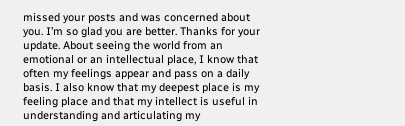missed your posts and was concerned about you. I’m so glad you are better. Thanks for your update. About seeing the world from an emotional or an intellectual place, I know that often my feelings appear and pass on a daily basis. I also know that my deepest place is my feeling place and that my intellect is useful in understanding and articulating my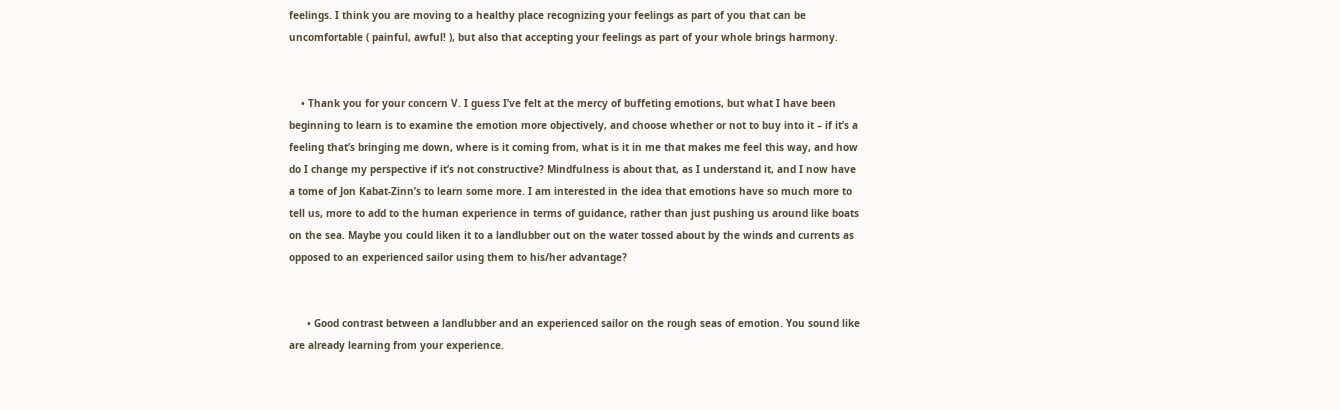feelings. I think you are moving to a healthy place recognizing your feelings as part of you that can be uncomfortable ( painful, awful! ), but also that accepting your feelings as part of your whole brings harmony.


    • Thank you for your concern V. I guess I’ve felt at the mercy of buffeting emotions, but what I have been beginning to learn is to examine the emotion more objectively, and choose whether or not to buy into it – if it’s a feeling that’s bringing me down, where is it coming from, what is it in me that makes me feel this way, and how do I change my perspective if it’s not constructive? Mindfulness is about that, as I understand it, and I now have a tome of Jon Kabat-Zinn’s to learn some more. I am interested in the idea that emotions have so much more to tell us, more to add to the human experience in terms of guidance, rather than just pushing us around like boats on the sea. Maybe you could liken it to a landlubber out on the water tossed about by the winds and currents as opposed to an experienced sailor using them to his/her advantage?


      • Good contrast between a landlubber and an experienced sailor on the rough seas of emotion. You sound like are already learning from your experience.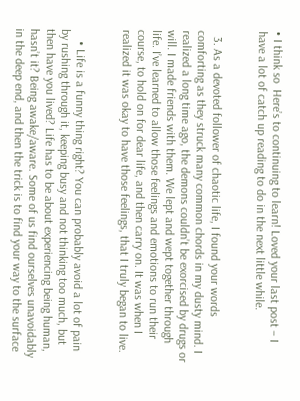• I think so  Here’s to continuing to learn! Loved your last post – I have a lot of catch up reading to do in the next little while.


  3. As a devoted follower of chaotic life, I found your words comforting as they struck many common chords in my dusty mind. I realized a long time ago, the demons couldn’t be exorcised by drugs or will. I made friends with them. We lept and wept together through life. I’ve learned to allow those feelings and emotions to run their course, to hold on for dear life, and then carry on. It was when I realized it was okay to have those feelings, that I truly began to live.


    • Life is a funny thing right? You can probably avoid a lot of pain by rushing through it, keeping busy and not thinking too much, but then have you lived? Life has to be about experiencing being human, hasn’t it? Being awake/aware. Some of us find ourselves unavoidably in the deep end, and then the trick is to find your way to the surface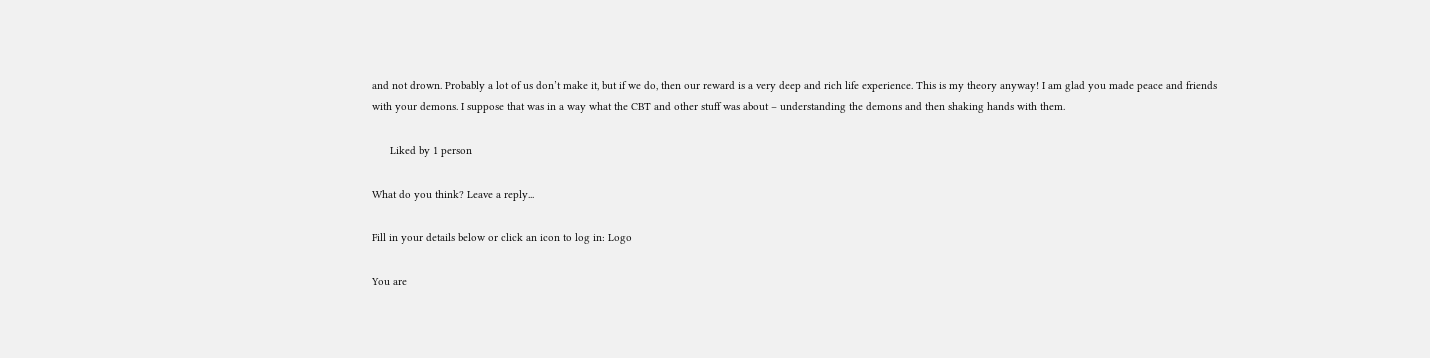and not drown. Probably a lot of us don’t make it, but if we do, then our reward is a very deep and rich life experience. This is my theory anyway! I am glad you made peace and friends with your demons. I suppose that was in a way what the CBT and other stuff was about – understanding the demons and then shaking hands with them.

      Liked by 1 person

What do you think? Leave a reply...

Fill in your details below or click an icon to log in: Logo

You are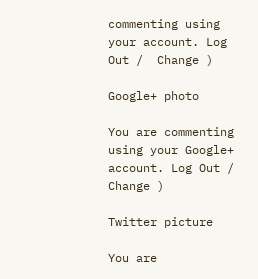commenting using your account. Log Out /  Change )

Google+ photo

You are commenting using your Google+ account. Log Out /  Change )

Twitter picture

You are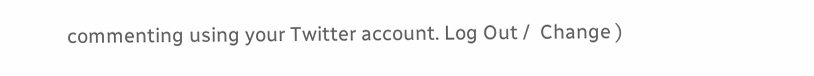commenting using your Twitter account. Log Out /  Change )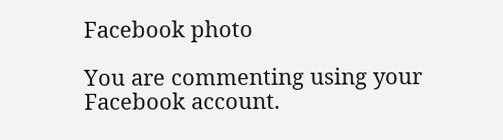Facebook photo

You are commenting using your Facebook account.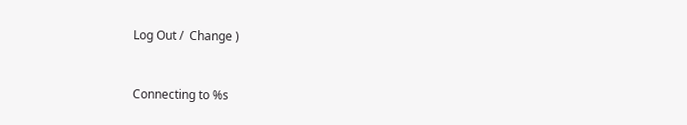Log Out /  Change )


Connecting to %s